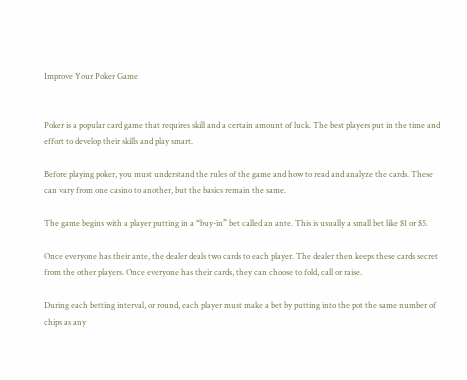Improve Your Poker Game


Poker is a popular card game that requires skill and a certain amount of luck. The best players put in the time and effort to develop their skills and play smart.

Before playing poker, you must understand the rules of the game and how to read and analyze the cards. These can vary from one casino to another, but the basics remain the same.

The game begins with a player putting in a “buy-in” bet called an ante. This is usually a small bet like $1 or $5.

Once everyone has their ante, the dealer deals two cards to each player. The dealer then keeps these cards secret from the other players. Once everyone has their cards, they can choose to fold, call or raise.

During each betting interval, or round, each player must make a bet by putting into the pot the same number of chips as any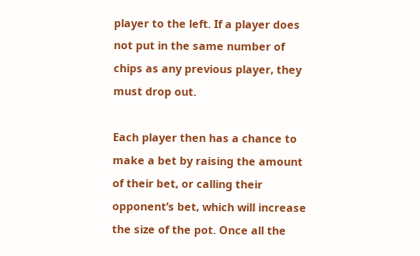player to the left. If a player does not put in the same number of chips as any previous player, they must drop out.

Each player then has a chance to make a bet by raising the amount of their bet, or calling their opponent’s bet, which will increase the size of the pot. Once all the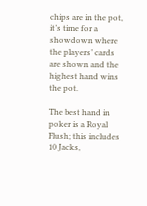chips are in the pot, it’s time for a showdown where the players’ cards are shown and the highest hand wins the pot.

The best hand in poker is a Royal Flush; this includes 10 Jacks,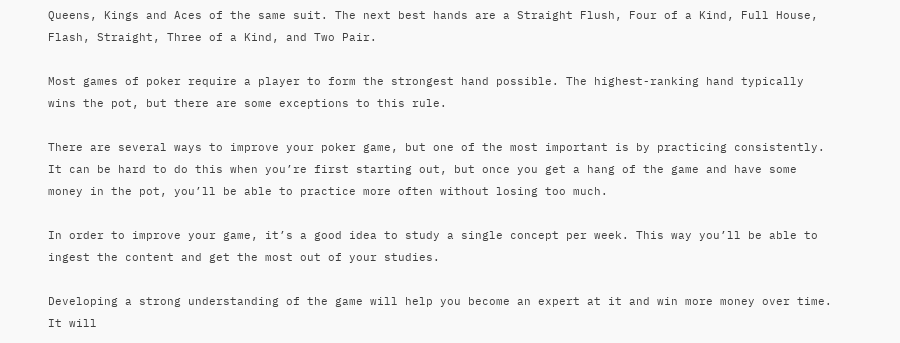Queens, Kings and Aces of the same suit. The next best hands are a Straight Flush, Four of a Kind, Full House, Flash, Straight, Three of a Kind, and Two Pair.

Most games of poker require a player to form the strongest hand possible. The highest-ranking hand typically wins the pot, but there are some exceptions to this rule.

There are several ways to improve your poker game, but one of the most important is by practicing consistently. It can be hard to do this when you’re first starting out, but once you get a hang of the game and have some money in the pot, you’ll be able to practice more often without losing too much.

In order to improve your game, it’s a good idea to study a single concept per week. This way you’ll be able to ingest the content and get the most out of your studies.

Developing a strong understanding of the game will help you become an expert at it and win more money over time. It will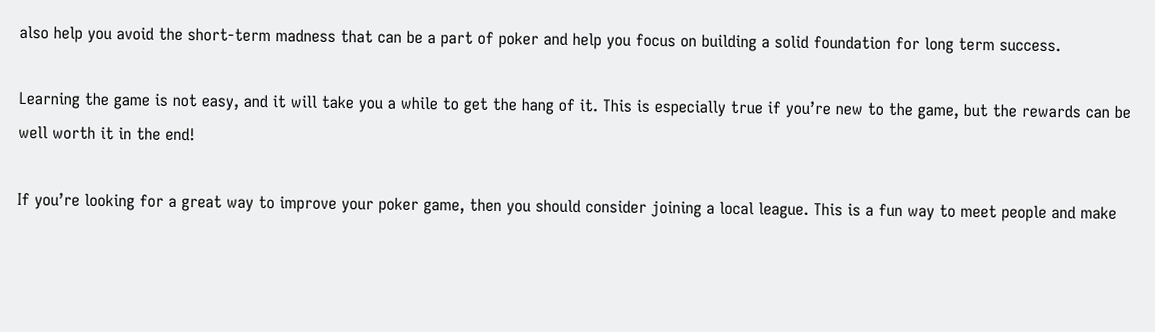also help you avoid the short-term madness that can be a part of poker and help you focus on building a solid foundation for long term success.

Learning the game is not easy, and it will take you a while to get the hang of it. This is especially true if you’re new to the game, but the rewards can be well worth it in the end!

If you’re looking for a great way to improve your poker game, then you should consider joining a local league. This is a fun way to meet people and make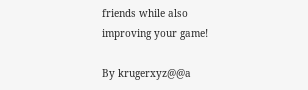friends while also improving your game!

By krugerxyz@@a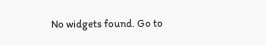No widgets found. Go to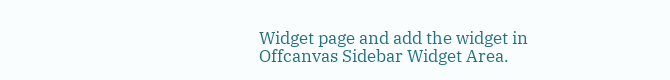Widget page and add the widget in Offcanvas Sidebar Widget Area.